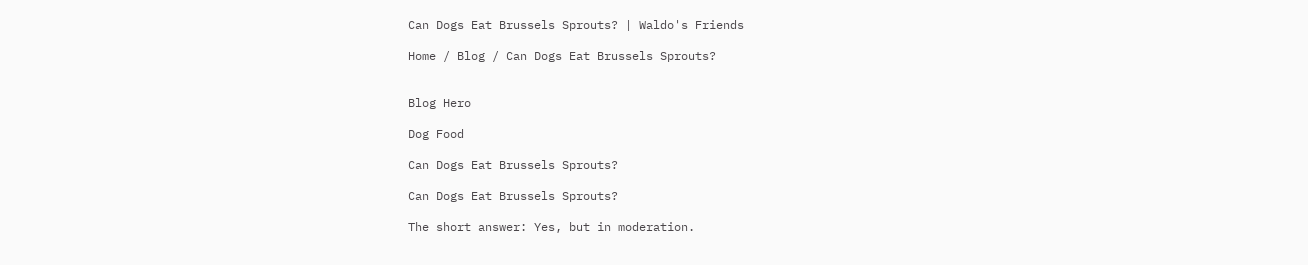Can Dogs Eat Brussels Sprouts? | Waldo's Friends

Home / Blog / Can Dogs Eat Brussels Sprouts?


Blog Hero

Dog Food

Can Dogs Eat Brussels Sprouts?

Can Dogs Eat Brussels Sprouts?

The short answer: Yes, but in moderation.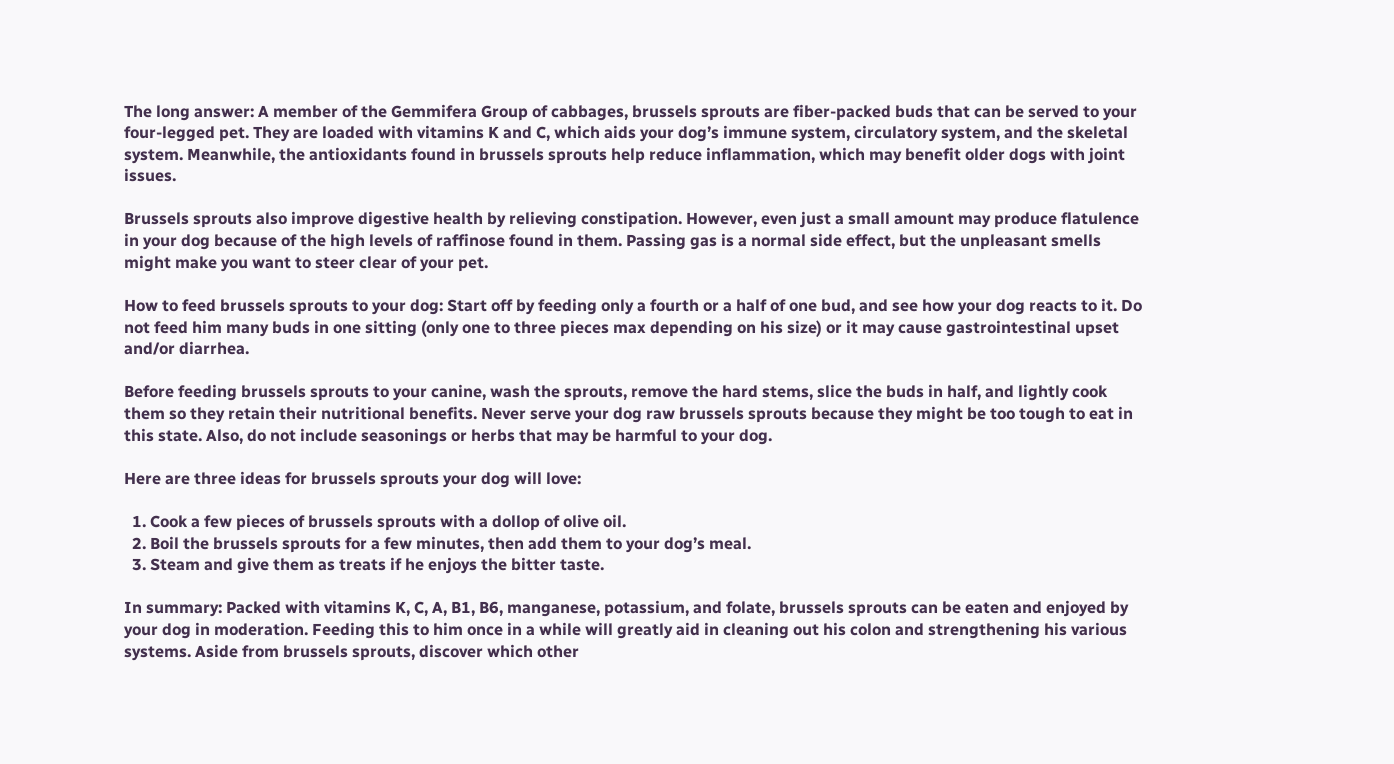The long answer: A member of the Gemmifera Group of cabbages, brussels sprouts are fiber-packed buds that can be served to your four-legged pet. They are loaded with vitamins K and C, which aids your dog’s immune system, circulatory system, and the skeletal system. Meanwhile, the antioxidants found in brussels sprouts help reduce inflammation, which may benefit older dogs with joint issues.

Brussels sprouts also improve digestive health by relieving constipation. However, even just a small amount may produce flatulence in your dog because of the high levels of raffinose found in them. Passing gas is a normal side effect, but the unpleasant smells might make you want to steer clear of your pet.

How to feed brussels sprouts to your dog: Start off by feeding only a fourth or a half of one bud, and see how your dog reacts to it. Do not feed him many buds in one sitting (only one to three pieces max depending on his size) or it may cause gastrointestinal upset and/or diarrhea.

Before feeding brussels sprouts to your canine, wash the sprouts, remove the hard stems, slice the buds in half, and lightly cook them so they retain their nutritional benefits. Never serve your dog raw brussels sprouts because they might be too tough to eat in this state. Also, do not include seasonings or herbs that may be harmful to your dog.

Here are three ideas for brussels sprouts your dog will love:

  1. Cook a few pieces of brussels sprouts with a dollop of olive oil.
  2. Boil the brussels sprouts for a few minutes, then add them to your dog’s meal.
  3. Steam and give them as treats if he enjoys the bitter taste.

In summary: Packed with vitamins K, C, A, B1, B6, manganese, potassium, and folate, brussels sprouts can be eaten and enjoyed by your dog in moderation. Feeding this to him once in a while will greatly aid in cleaning out his colon and strengthening his various systems. Aside from brussels sprouts, discover which other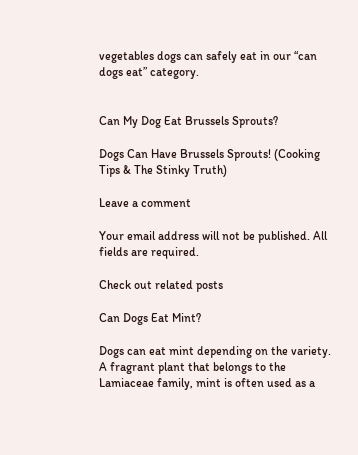vegetables dogs can safely eat in our “can dogs eat” category.


Can My Dog Eat Brussels Sprouts?

Dogs Can Have Brussels Sprouts! (Cooking Tips & The Stinky Truth)

Leave a comment

Your email address will not be published. All fields are required.

Check out related posts

Can Dogs Eat Mint?

Dogs can eat mint depending on the variety. A fragrant plant that belongs to the Lamiaceae family, mint is often used as a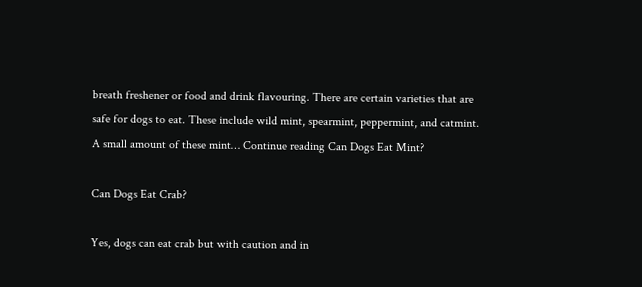breath freshener or food and drink flavouring. There are certain varieties that are safe for dogs to eat. These include wild mint, spearmint, peppermint, and catmint. A small amount of these mint… Continue reading Can Dogs Eat Mint?

Can Dogs Eat Crab?

Yes, dogs can eat crab but with caution and in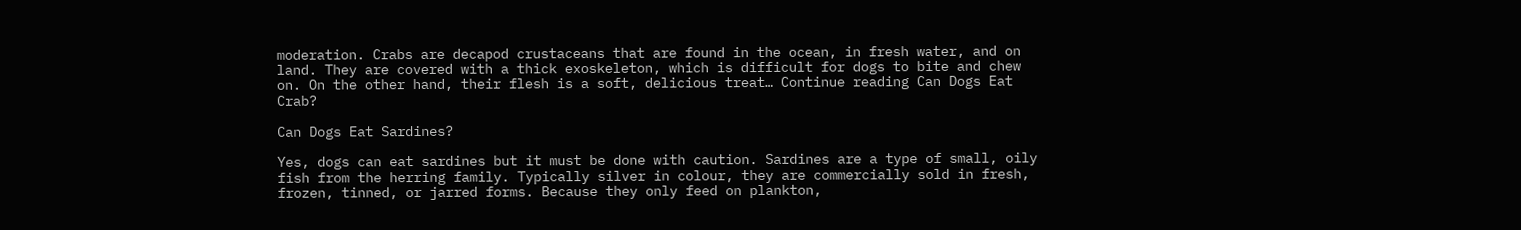moderation. Crabs are decapod crustaceans that are found in the ocean, in fresh water, and on land. They are covered with a thick exoskeleton, which is difficult for dogs to bite and chew on. On the other hand, their flesh is a soft, delicious treat… Continue reading Can Dogs Eat Crab?

Can Dogs Eat Sardines?

Yes, dogs can eat sardines but it must be done with caution. Sardines are a type of small, oily fish from the herring family. Typically silver in colour, they are commercially sold in fresh, frozen, tinned, or jarred forms. Because they only feed on plankton,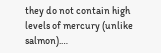they do not contain high levels of mercury (unlike salmon).…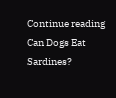Continue reading Can Dogs Eat Sardines?